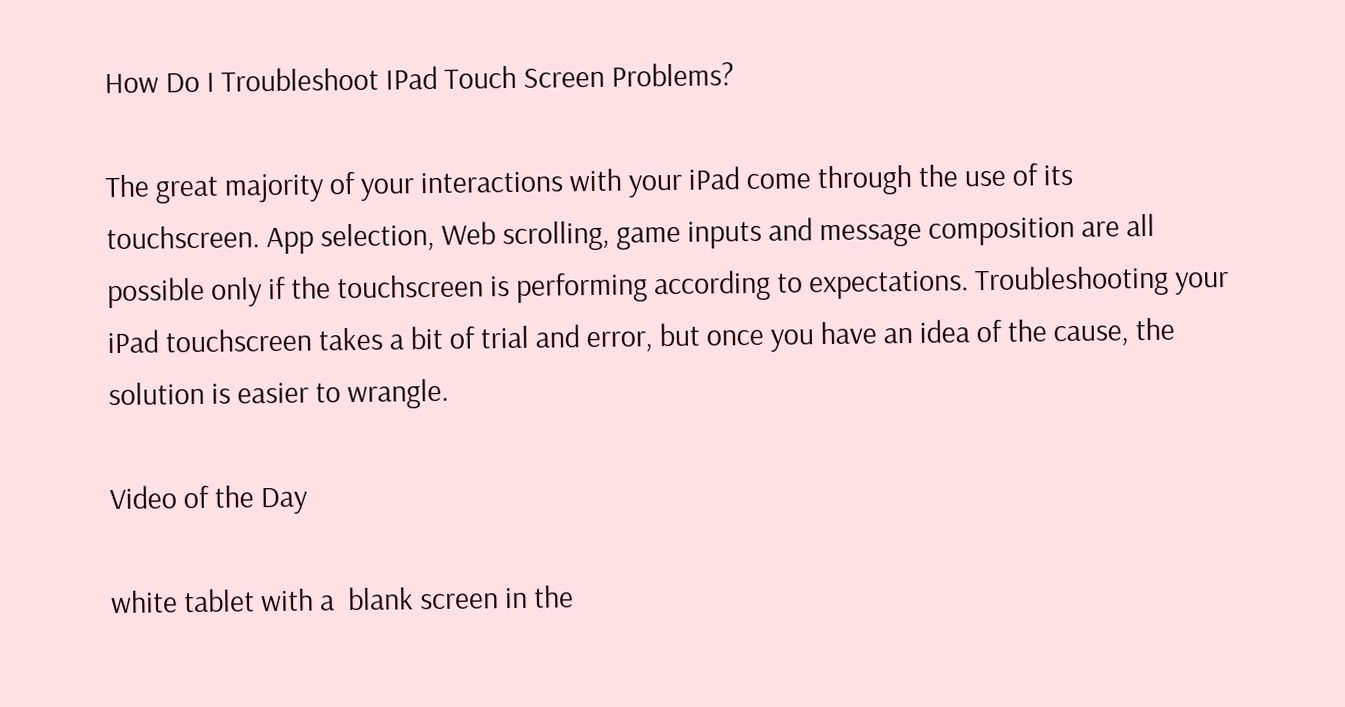How Do I Troubleshoot IPad Touch Screen Problems?

The great majority of your interactions with your iPad come through the use of its touchscreen. App selection, Web scrolling, game inputs and message composition are all possible only if the touchscreen is performing according to expectations. Troubleshooting your iPad touchscreen takes a bit of trial and error, but once you have an idea of the cause, the solution is easier to wrangle.

Video of the Day

white tablet with a  blank screen in the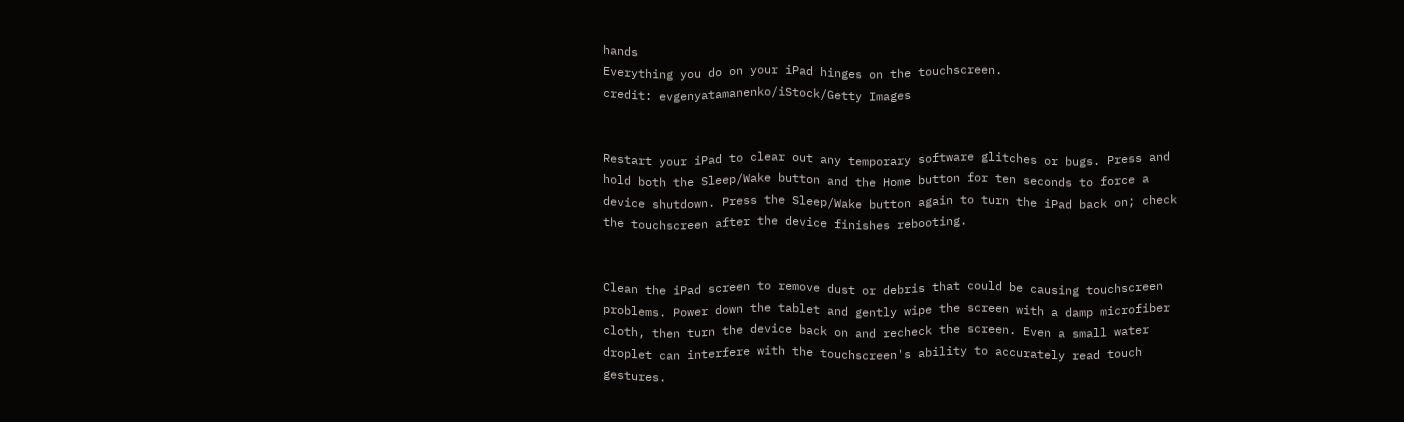hands
Everything you do on your iPad hinges on the touchscreen.
credit: evgenyatamanenko/iStock/Getty Images


Restart your iPad to clear out any temporary software glitches or bugs. Press and hold both the Sleep/Wake button and the Home button for ten seconds to force a device shutdown. Press the Sleep/Wake button again to turn the iPad back on; check the touchscreen after the device finishes rebooting.


Clean the iPad screen to remove dust or debris that could be causing touchscreen problems. Power down the tablet and gently wipe the screen with a damp microfiber cloth, then turn the device back on and recheck the screen. Even a small water droplet can interfere with the touchscreen's ability to accurately read touch gestures.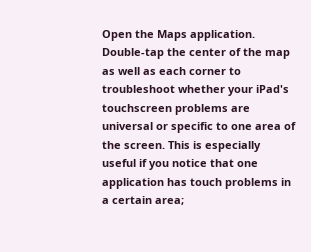Open the Maps application. Double-tap the center of the map as well as each corner to troubleshoot whether your iPad's touchscreen problems are universal or specific to one area of the screen. This is especially useful if you notice that one application has touch problems in a certain area;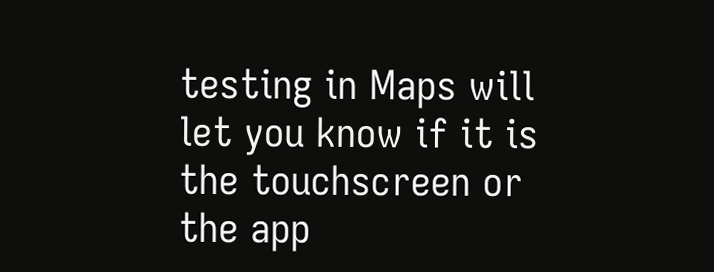testing in Maps will let you know if it is the touchscreen or the app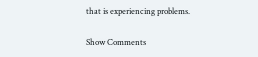that is experiencing problems.

Show Comments